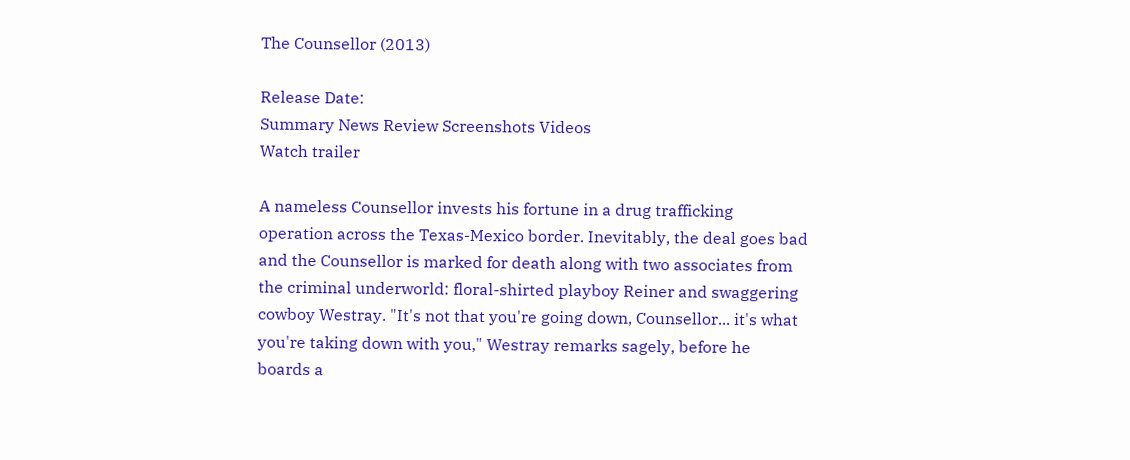The Counsellor (2013)

Release Date:
Summary News Review Screenshots Videos
Watch trailer

A nameless Counsellor invests his fortune in a drug trafficking operation across the Texas-Mexico border. Inevitably, the deal goes bad and the Counsellor is marked for death along with two associates from the criminal underworld: floral-shirted playboy Reiner and swaggering cowboy Westray. "It's not that you're going down, Counsellor... it's what you're taking down with you," Westray remarks sagely, before he boards a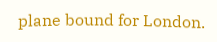plane bound for London.